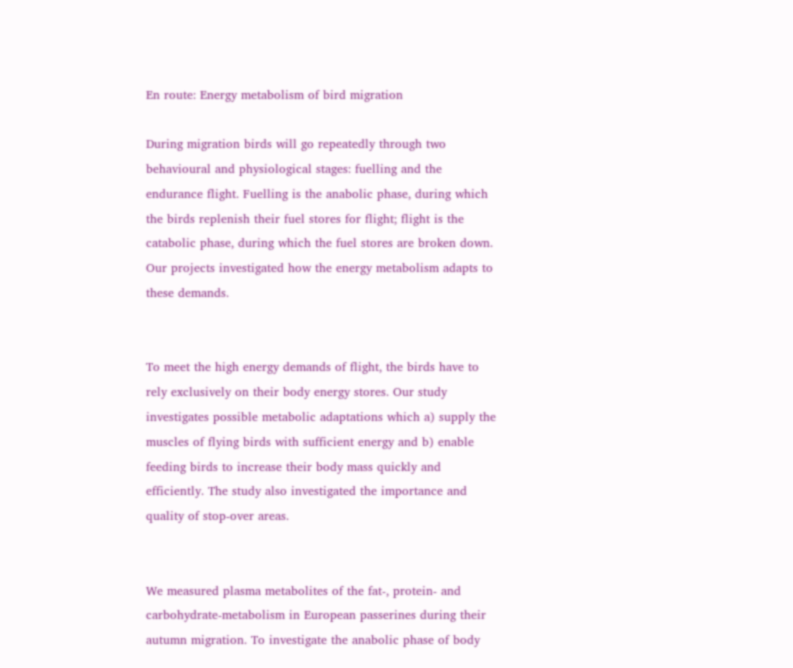En route: Energy metabolism of bird migration

During migration birds will go repeatedly through two behavioural and physiological stages: fuelling and the endurance flight. Fuelling is the anabolic phase, during which the birds replenish their fuel stores for flight; flight is the catabolic phase, during which the fuel stores are broken down. Our projects investigated how the energy metabolism adapts to these demands.


To meet the high energy demands of flight, the birds have to rely exclusively on their body energy stores. Our study investigates possible metabolic adaptations which a) supply the muscles of flying birds with sufficient energy and b) enable feeding birds to increase their body mass quickly and efficiently. The study also investigated the importance and quality of stop-over areas.


We measured plasma metabolites of the fat-, protein- and carbohydrate-metabolism in European passerines during their autumn migration. To investigate the anabolic phase of body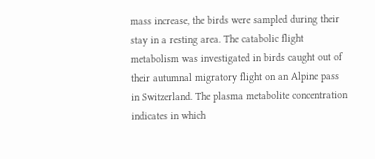mass increase, the birds were sampled during their stay in a resting area. The catabolic flight metabolism was investigated in birds caught out of their autumnal migratory flight on an Alpine pass in Switzerland. The plasma metabolite concentration indicates in which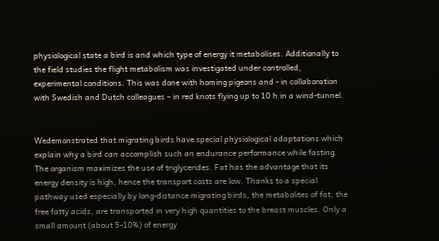physiological state a bird is and which type of energy it metabolises. Additionally to the field studies the flight metabolism was investigated under controlled, experimental conditions. This was done with homing pigeons and - in collaboration with Swedish and Dutch colleagues – in red knots flying up to 10 h in a wind-tunnel.


Wedemonstrated that migrating birds have special physiological adaptations which explain why a bird can accomplish such an endurance performance while fasting. The organism maximizes the use of triglycerides. Fat has the advantage that its energy density is high, hence the transport costs are low. Thanks to a special pathway used especially by long-distance migrating birds, the metabolites of fat, the free fatty acids, are transported in very high quantities to the breast muscles. Only a small amount (about 5-10%) of energy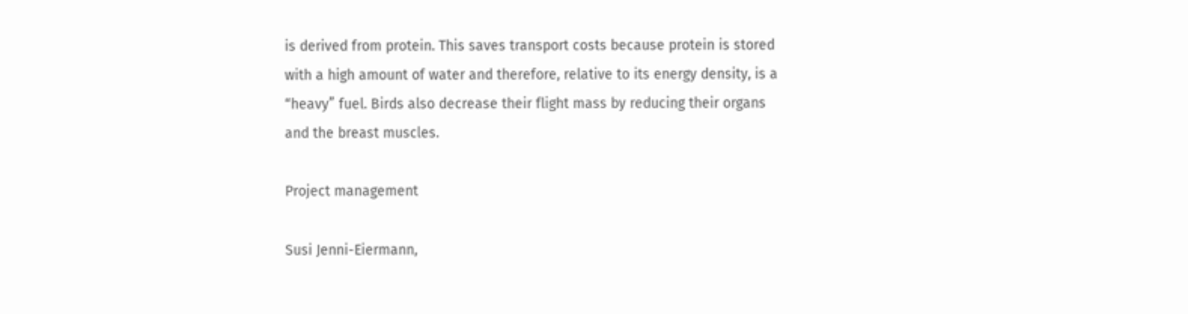is derived from protein. This saves transport costs because protein is stored with a high amount of water and therefore, relative to its energy density, is a “heavy” fuel. Birds also decrease their flight mass by reducing their organs and the breast muscles.

Project management

Susi Jenni-Eiermann,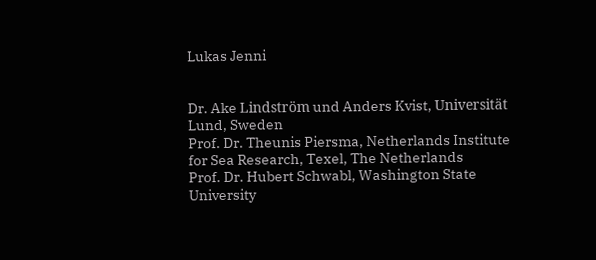Lukas Jenni


Dr. Ake Lindström und Anders Kvist, Universität Lund, Sweden
Prof. Dr. Theunis Piersma, Netherlands Institute for Sea Research, Texel, The Netherlands
Prof. Dr. Hubert Schwabl, Washington State University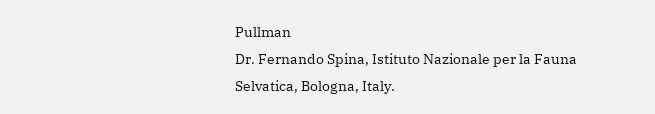Pullman
Dr. Fernando Spina, Istituto Nazionale per la Fauna Selvatica, Bologna, Italy.